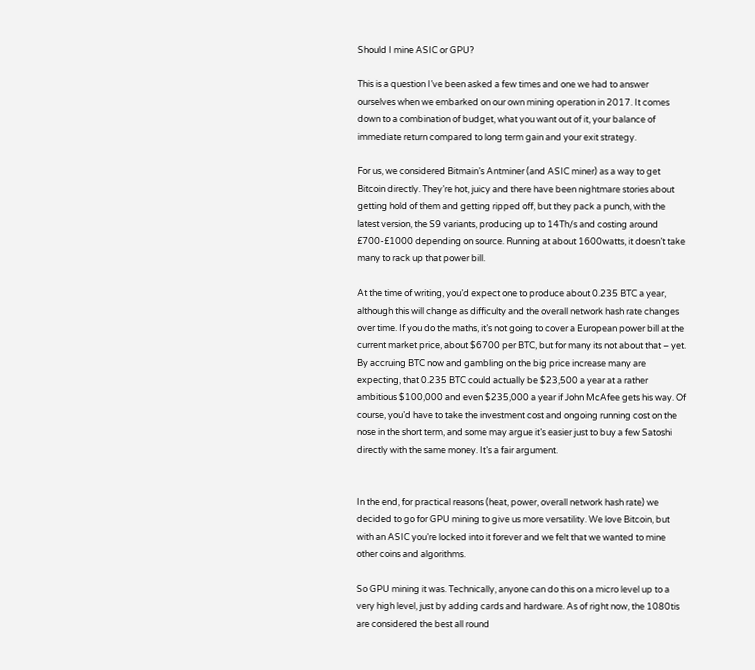Should I mine ASIC or GPU?

This is a question I’ve been asked a few times and one we had to answer ourselves when we embarked on our own mining operation in 2017. It comes down to a combination of budget, what you want out of it, your balance of immediate return compared to long term gain and your exit strategy.

For us, we considered Bitmain’s Antminer (and ASIC miner) as a way to get Bitcoin directly. They’re hot, juicy and there have been nightmare stories about getting hold of them and getting ripped off, but they pack a punch, with the latest version, the S9 variants, producing up to 14Th/s and costing around £700-£1000 depending on source. Running at about 1600watts, it doesn’t take many to rack up that power bill.

At the time of writing, you’d expect one to produce about 0.235 BTC a year, although this will change as difficulty and the overall network hash rate changes over time. If you do the maths, it’s not going to cover a European power bill at the current market price, about $6700 per BTC, but for many its not about that – yet. By accruing BTC now and gambling on the big price increase many are expecting, that 0.235 BTC could actually be $23,500 a year at a rather ambitious $100,000 and even $235,000 a year if John McAfee gets his way. Of course, you’d have to take the investment cost and ongoing running cost on the nose in the short term, and some may argue it’s easier just to buy a few Satoshi directly with the same money. It’s a fair argument.


In the end, for practical reasons (heat, power, overall network hash rate) we decided to go for GPU mining to give us more versatility. We love Bitcoin, but with an ASIC you’re locked into it forever and we felt that we wanted to mine other coins and algorithms.

So GPU mining it was. Technically, anyone can do this on a micro level up to a very high level, just by adding cards and hardware. As of right now, the 1080tis are considered the best all round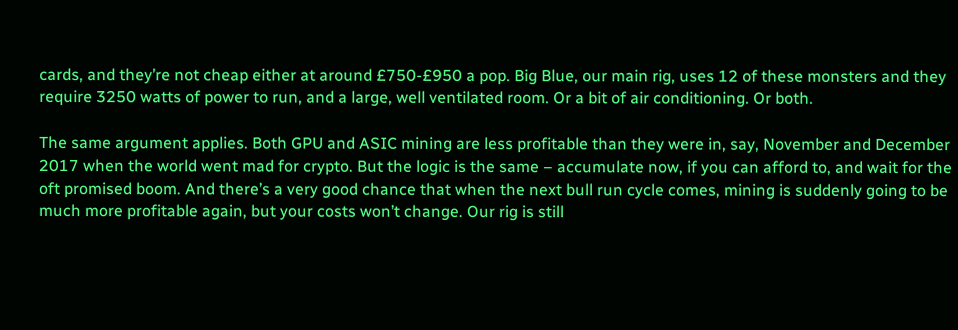cards, and they’re not cheap either at around £750-£950 a pop. Big Blue, our main rig, uses 12 of these monsters and they require 3250 watts of power to run, and a large, well ventilated room. Or a bit of air conditioning. Or both.

The same argument applies. Both GPU and ASIC mining are less profitable than they were in, say, November and December 2017 when the world went mad for crypto. But the logic is the same – accumulate now, if you can afford to, and wait for the oft promised boom. And there’s a very good chance that when the next bull run cycle comes, mining is suddenly going to be much more profitable again, but your costs won’t change. Our rig is still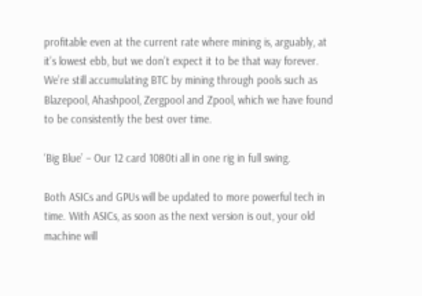profitable even at the current rate where mining is, arguably, at it’s lowest ebb, but we don’t expect it to be that way forever. We’re still accumulating BTC by mining through pools such as Blazepool, Ahashpool, Zergpool and Zpool, which we have found to be consistently the best over time.

‘Big Blue’ – Our 12 card 1080ti all in one rig in full swing.

Both ASICs and GPUs will be updated to more powerful tech in time. With ASICs, as soon as the next version is out, your old machine will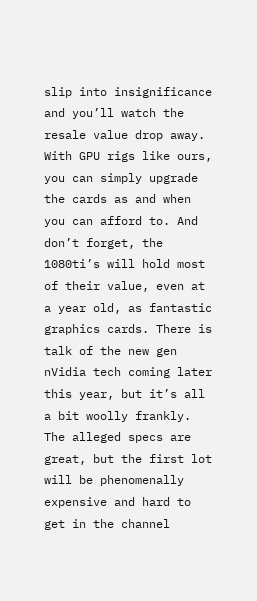slip into insignificance and you’ll watch the resale value drop away. With GPU rigs like ours, you can simply upgrade the cards as and when you can afford to. And don’t forget, the 1080ti’s will hold most of their value, even at a year old, as fantastic graphics cards. There is talk of the new gen nVidia tech coming later this year, but it’s all a bit woolly frankly. The alleged specs are great, but the first lot will be phenomenally expensive and hard to get in the channel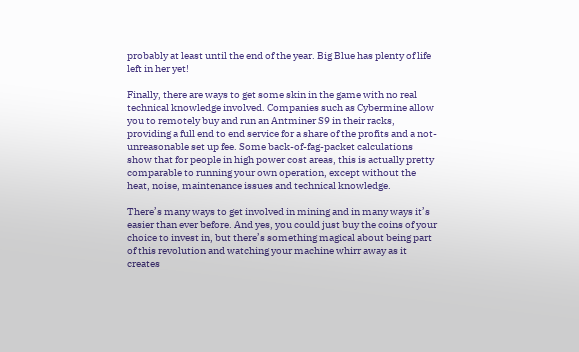probably at least until the end of the year. Big Blue has plenty of life left in her yet!

Finally, there are ways to get some skin in the game with no real technical knowledge involved. Companies such as Cybermine allow you to remotely buy and run an Antminer S9 in their racks, providing a full end to end service for a share of the profits and a not-unreasonable set up fee. Some back-of-fag-packet calculations show that for people in high power cost areas, this is actually pretty comparable to running your own operation, except without the heat, noise, maintenance issues and technical knowledge.

There’s many ways to get involved in mining and in many ways it’s easier than ever before. And yes, you could just buy the coins of your choice to invest in, but there’s something magical about being part of this revolution and watching your machine whirr away as it creates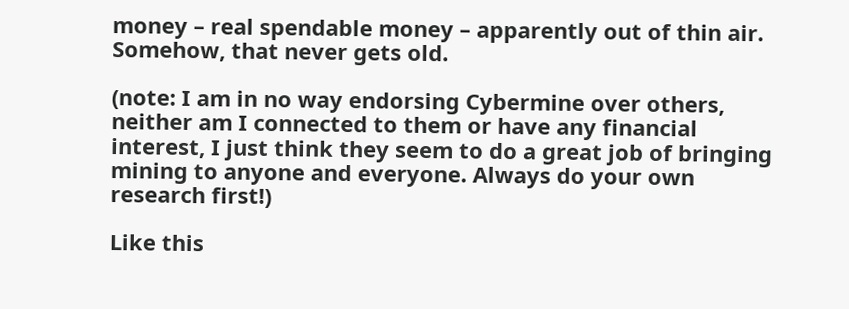money – real spendable money – apparently out of thin air. Somehow, that never gets old.

(note: I am in no way endorsing Cybermine over others, neither am I connected to them or have any financial interest, I just think they seem to do a great job of bringing mining to anyone and everyone. Always do your own research first!)

Like this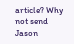article? Why not send Jason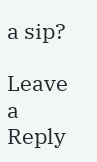a sip?

Leave a Reply